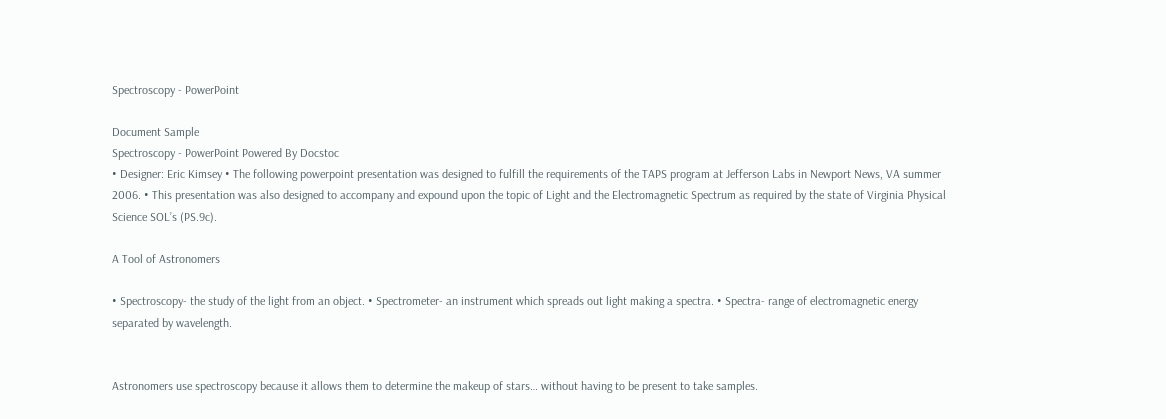Spectroscopy - PowerPoint

Document Sample
Spectroscopy - PowerPoint Powered By Docstoc
• Designer: Eric Kimsey • The following powerpoint presentation was designed to fulfill the requirements of the TAPS program at Jefferson Labs in Newport News, VA summer 2006. • This presentation was also designed to accompany and expound upon the topic of Light and the Electromagnetic Spectrum as required by the state of Virginia Physical Science SOL’s (PS.9c).

A Tool of Astronomers

• Spectroscopy- the study of the light from an object. • Spectrometer- an instrument which spreads out light making a spectra. • Spectra- range of electromagnetic energy separated by wavelength.


Astronomers use spectroscopy because it allows them to determine the makeup of stars… without having to be present to take samples.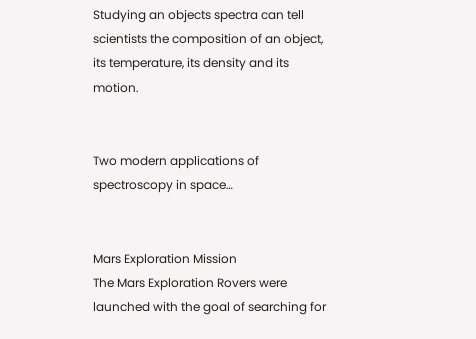Studying an objects spectra can tell scientists the composition of an object, its temperature, its density and its motion.


Two modern applications of spectroscopy in space…


Mars Exploration Mission
The Mars Exploration Rovers were launched with the goal of searching for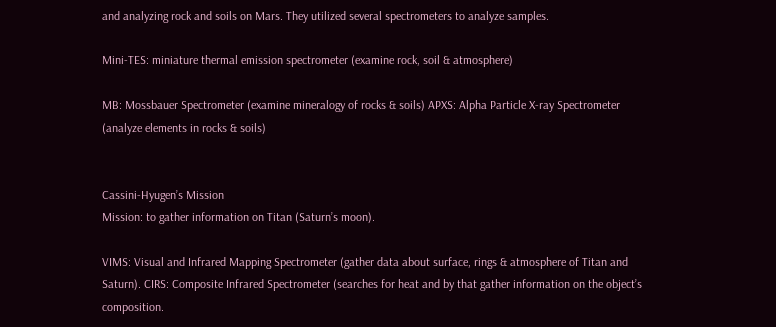and analyzing rock and soils on Mars. They utilized several spectrometers to analyze samples.

Mini-TES: miniature thermal emission spectrometer (examine rock, soil & atmosphere)

MB: Mossbauer Spectrometer (examine mineralogy of rocks & soils) APXS: Alpha Particle X-ray Spectrometer (analyze elements in rocks & soils)


Cassini-Hyugen’s Mission
Mission: to gather information on Titan (Saturn’s moon).

VIMS: Visual and Infrared Mapping Spectrometer (gather data about surface, rings & atmosphere of Titan and Saturn). CIRS: Composite Infrared Spectrometer (searches for heat and by that gather information on the object’s composition.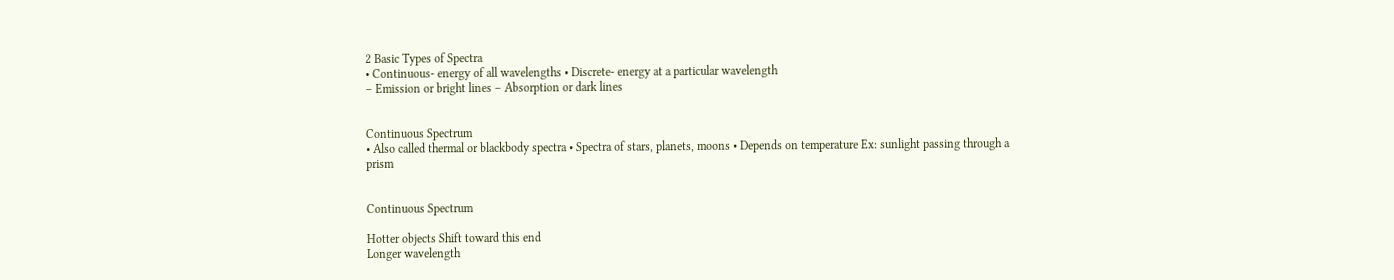2 Basic Types of Spectra
• Continuous- energy of all wavelengths • Discrete- energy at a particular wavelength
– Emission or bright lines – Absorption or dark lines


Continuous Spectrum
• Also called thermal or blackbody spectra • Spectra of stars, planets, moons • Depends on temperature Ex: sunlight passing through a prism


Continuous Spectrum

Hotter objects Shift toward this end
Longer wavelength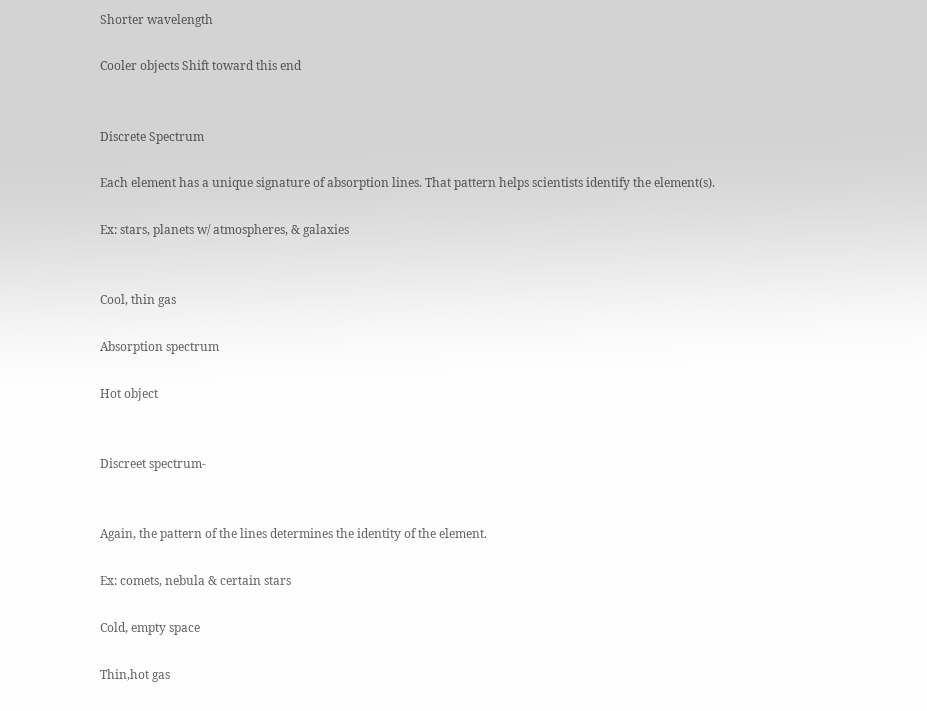Shorter wavelength

Cooler objects Shift toward this end


Discrete Spectrum

Each element has a unique signature of absorption lines. That pattern helps scientists identify the element(s).

Ex: stars, planets w/ atmospheres, & galaxies


Cool, thin gas

Absorption spectrum

Hot object


Discreet spectrum-


Again, the pattern of the lines determines the identity of the element.

Ex: comets, nebula & certain stars

Cold, empty space

Thin,hot gas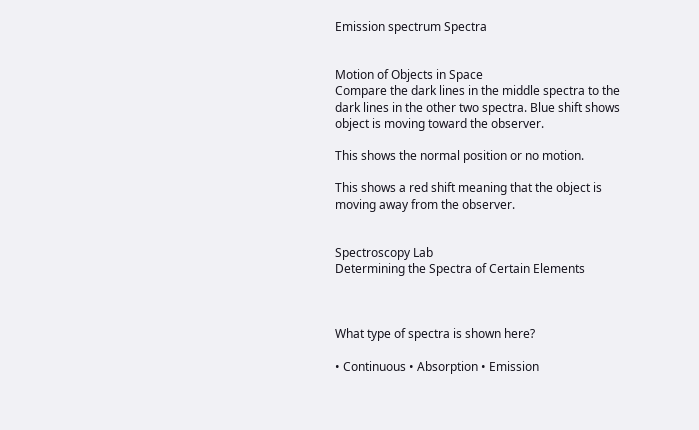Emission spectrum Spectra


Motion of Objects in Space
Compare the dark lines in the middle spectra to the dark lines in the other two spectra. Blue shift shows object is moving toward the observer.

This shows the normal position or no motion.

This shows a red shift meaning that the object is moving away from the observer.


Spectroscopy Lab
Determining the Spectra of Certain Elements



What type of spectra is shown here?

• Continuous • Absorption • Emission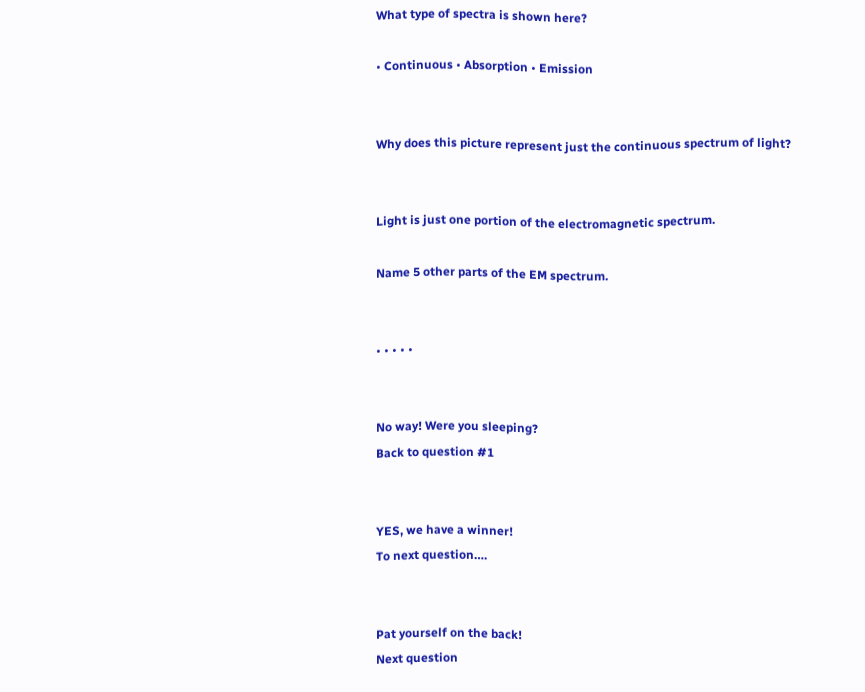What type of spectra is shown here?

• Continuous • Absorption • Emission


Why does this picture represent just the continuous spectrum of light?


Light is just one portion of the electromagnetic spectrum.

Name 5 other parts of the EM spectrum.


• • • • •


No way! Were you sleeping?
Back to question #1


YES, we have a winner!
To next question….


Pat yourself on the back!
Next question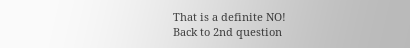That is a definite NO!
Back to 2nd question